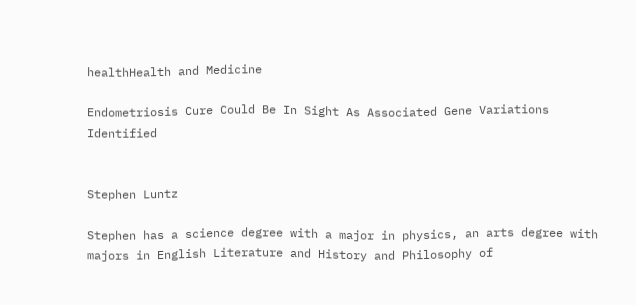healthHealth and Medicine

Endometriosis Cure Could Be In Sight As Associated Gene Variations Identified


Stephen Luntz

Stephen has a science degree with a major in physics, an arts degree with majors in English Literature and History and Philosophy of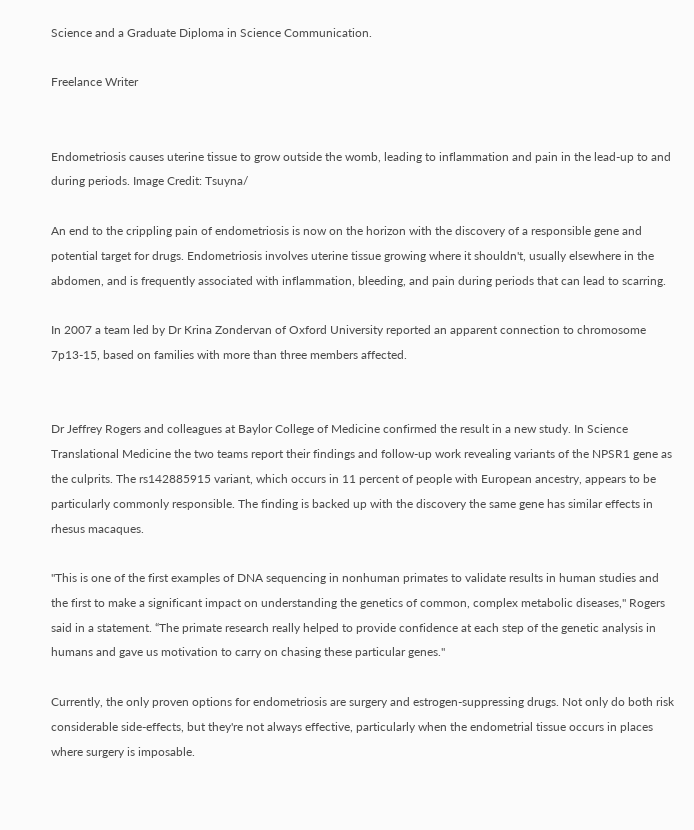Science and a Graduate Diploma in Science Communication.

Freelance Writer


Endometriosis causes uterine tissue to grow outside the womb, leading to inflammation and pain in the lead-up to and during periods. Image Credit: Tsuyna/

An end to the crippling pain of endometriosis is now on the horizon with the discovery of a responsible gene and potential target for drugs. Endometriosis involves uterine tissue growing where it shouldn't, usually elsewhere in the abdomen, and is frequently associated with inflammation, bleeding, and pain during periods that can lead to scarring.

In 2007 a team led by Dr Krina Zondervan of Oxford University reported an apparent connection to chromosome 7p13-15, based on families with more than three members affected.


Dr Jeffrey Rogers and colleagues at Baylor College of Medicine confirmed the result in a new study. In Science Translational Medicine the two teams report their findings and follow-up work revealing variants of the NPSR1 gene as the culprits. The rs142885915 variant, which occurs in 11 percent of people with European ancestry, appears to be particularly commonly responsible. The finding is backed up with the discovery the same gene has similar effects in rhesus macaques.

"This is one of the first examples of DNA sequencing in nonhuman primates to validate results in human studies and the first to make a significant impact on understanding the genetics of common, complex metabolic diseases," Rogers said in a statement. “The primate research really helped to provide confidence at each step of the genetic analysis in humans and gave us motivation to carry on chasing these particular genes."

Currently, the only proven options for endometriosis are surgery and estrogen-suppressing drugs. Not only do both risk considerable side-effects, but they're not always effective, particularly when the endometrial tissue occurs in places where surgery is imposable.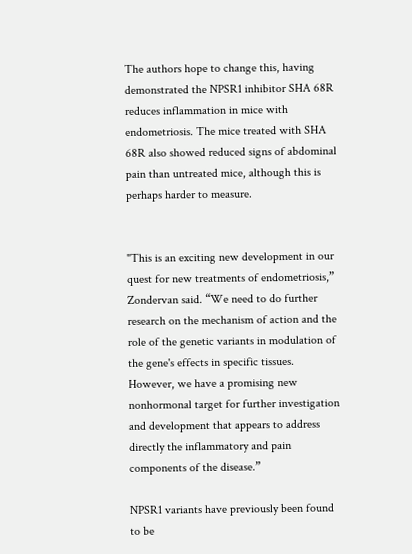The authors hope to change this, having demonstrated the NPSR1 inhibitor SHA 68R reduces inflammation in mice with endometriosis. The mice treated with SHA 68R also showed reduced signs of abdominal pain than untreated mice, although this is perhaps harder to measure.


"This is an exciting new development in our quest for new treatments of endometriosis,” Zondervan said. “We need to do further research on the mechanism of action and the role of the genetic variants in modulation of the gene's effects in specific tissues. However, we have a promising new nonhormonal target for further investigation and development that appears to address directly the inflammatory and pain components of the disease.”

NPSR1 variants have previously been found to be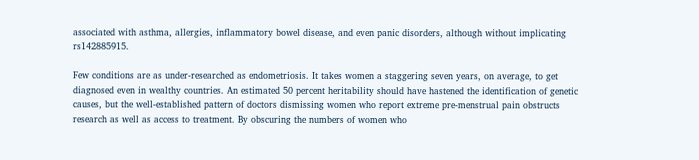associated with asthma, allergies, inflammatory bowel disease, and even panic disorders, although without implicating rs142885915.

Few conditions are as under-researched as endometriosis. It takes women a staggering seven years, on average, to get diagnosed even in wealthy countries. An estimated 50 percent heritability should have hastened the identification of genetic causes, but the well-established pattern of doctors dismissing women who report extreme pre-menstrual pain obstructs research as well as access to treatment. By obscuring the numbers of women who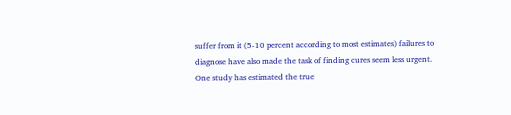suffer from it (5-10 percent according to most estimates) failures to diagnose have also made the task of finding cures seem less urgent. One study has estimated the true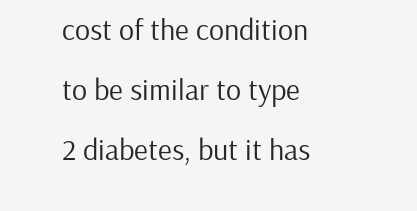cost of the condition to be similar to type 2 diabetes, but it has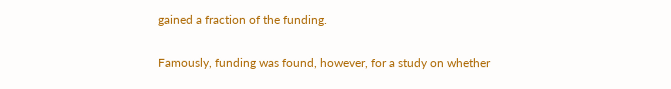gained a fraction of the funding.

Famously, funding was found, however, for a study on whether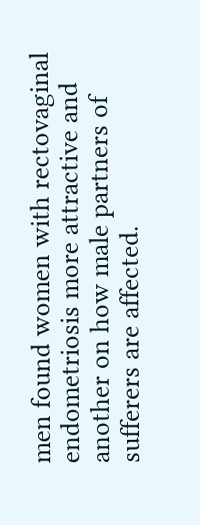men found women with rectovaginal endometriosis more attractive and another on how male partners of sufferers are affected.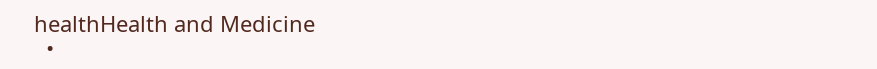healthHealth and Medicine
  •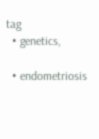tag
  • genetics,

  • endometriosis